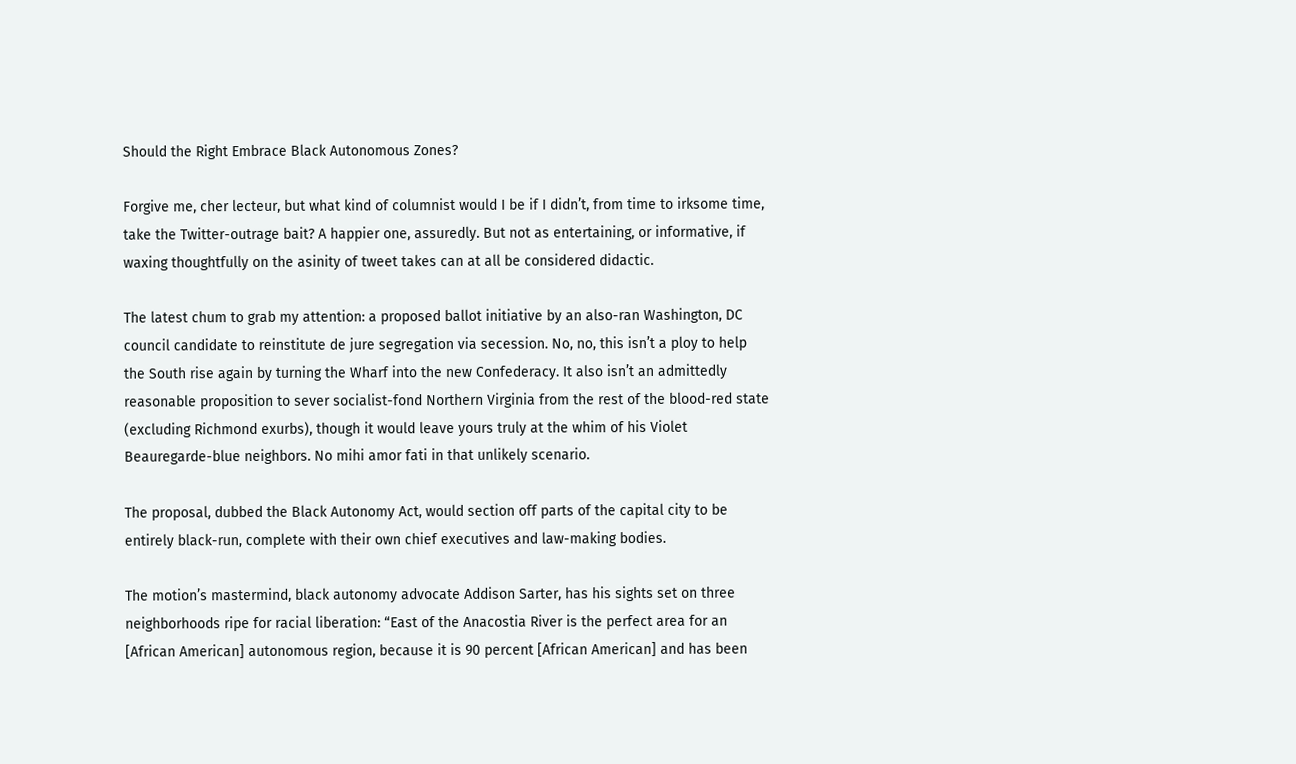Should the Right Embrace Black Autonomous Zones?

Forgive me, cher lecteur, but what kind of columnist would I be if I didn’t, from time to irksome time, take the Twitter-outrage bait? A happier one, assuredly. But not as entertaining, or informative, if waxing thoughtfully on the asinity of tweet takes can at all be considered didactic.

The latest chum to grab my attention: a proposed ballot initiative by an also-ran Washington, DC council candidate to reinstitute de jure segregation via secession. No, no, this isn’t a ploy to help the South rise again by turning the Wharf into the new Confederacy. It also isn’t an admittedly reasonable proposition to sever socialist-fond Northern Virginia from the rest of the blood-red state (excluding Richmond exurbs), though it would leave yours truly at the whim of his Violet Beauregarde-blue neighbors. No mihi amor fati in that unlikely scenario.

The proposal, dubbed the Black Autonomy Act, would section off parts of the capital city to be entirely black-run, complete with their own chief executives and law-making bodies.

The motion’s mastermind, black autonomy advocate Addison Sarter, has his sights set on three neighborhoods ripe for racial liberation: “East of the Anacostia River is the perfect area for an [African American] autonomous region, because it is 90 percent [African American] and has been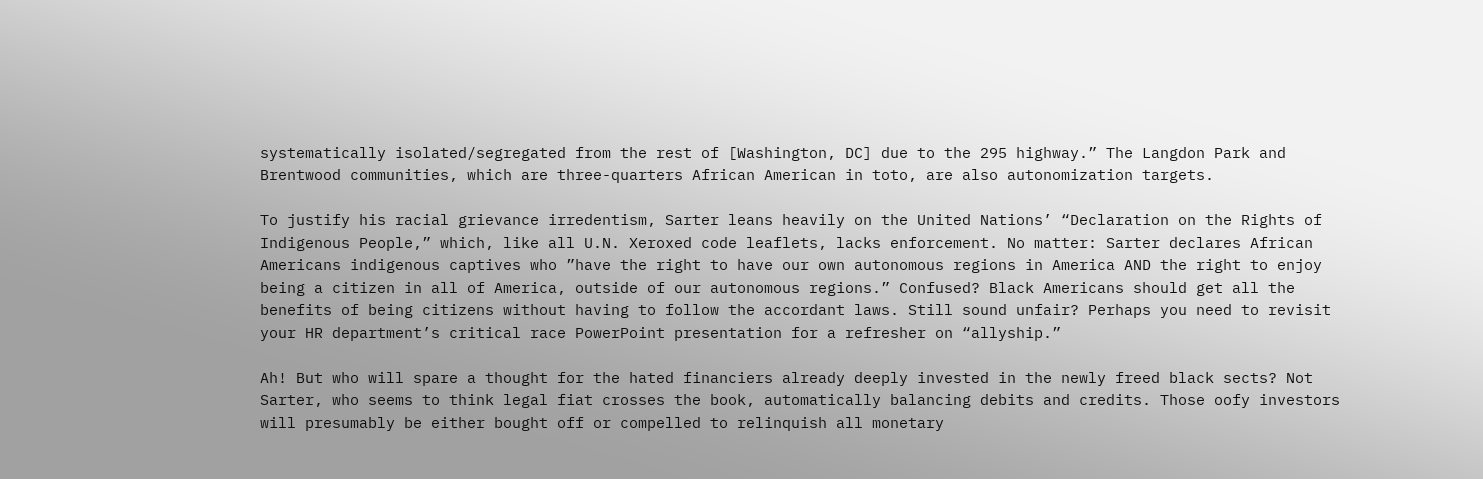systematically isolated/segregated from the rest of [Washington, DC] due to the 295 highway.” The Langdon Park and Brentwood communities, which are three-quarters African American in toto, are also autonomization targets.

To justify his racial grievance irredentism, Sarter leans heavily on the United Nations’ “Declaration on the Rights of Indigenous People,” which, like all U.N. Xeroxed code leaflets, lacks enforcement. No matter: Sarter declares African Americans indigenous captives who ”have the right to have our own autonomous regions in America AND the right to enjoy being a citizen in all of America, outside of our autonomous regions.” Confused? Black Americans should get all the benefits of being citizens without having to follow the accordant laws. Still sound unfair? Perhaps you need to revisit your HR department’s critical race PowerPoint presentation for a refresher on “allyship.”

Ah! But who will spare a thought for the hated financiers already deeply invested in the newly freed black sects? Not Sarter, who seems to think legal fiat crosses the book, automatically balancing debits and credits. Those oofy investors will presumably be either bought off or compelled to relinquish all monetary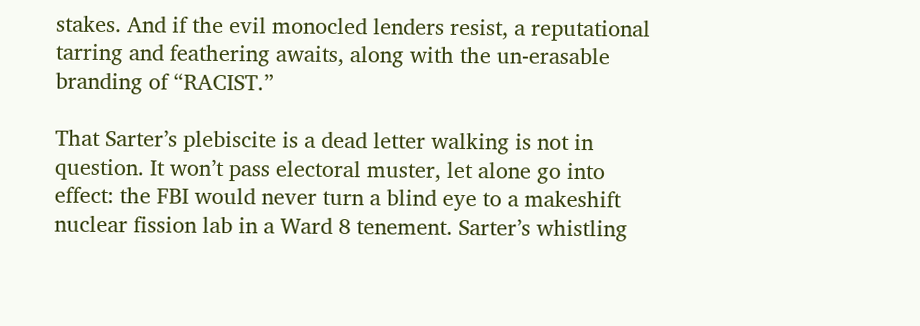stakes. And if the evil monocled lenders resist, a reputational tarring and feathering awaits, along with the un-erasable branding of “RACIST.”

That Sarter’s plebiscite is a dead letter walking is not in question. It won’t pass electoral muster, let alone go into effect: the FBI would never turn a blind eye to a makeshift nuclear fission lab in a Ward 8 tenement. Sarter’s whistling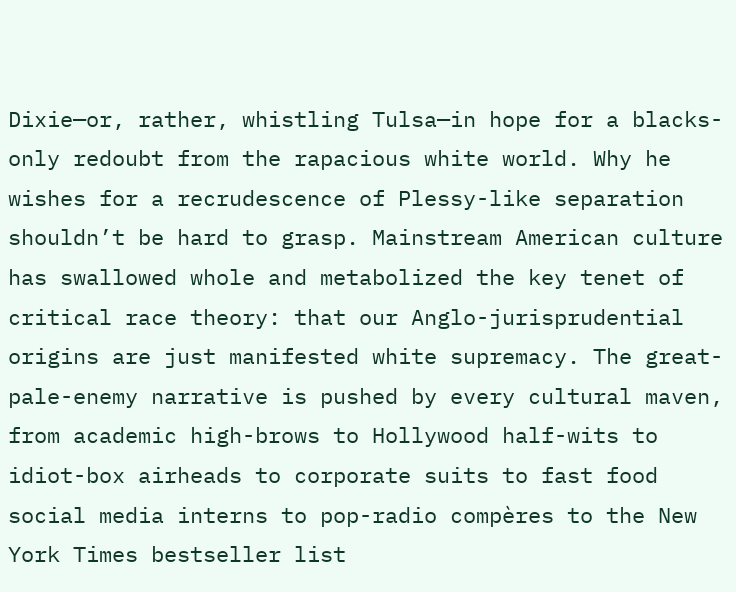Dixie—or, rather, whistling Tulsa—in hope for a blacks-only redoubt from the rapacious white world. Why he wishes for a recrudescence of Plessy-like separation shouldn’t be hard to grasp. Mainstream American culture has swallowed whole and metabolized the key tenet of critical race theory: that our Anglo-jurisprudential origins are just manifested white supremacy. The great-pale-enemy narrative is pushed by every cultural maven, from academic high-brows to Hollywood half-wits to idiot-box airheads to corporate suits to fast food social media interns to pop-radio compères to the New York Times bestseller list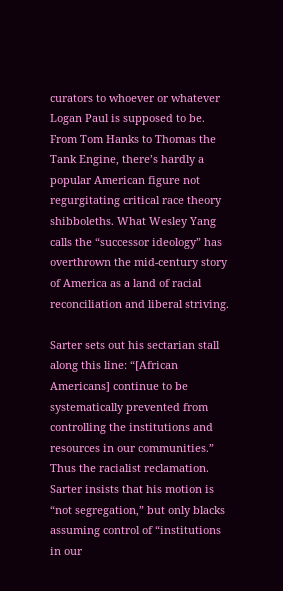curators to whoever or whatever Logan Paul is supposed to be. From Tom Hanks to Thomas the Tank Engine, there’s hardly a popular American figure not regurgitating critical race theory shibboleths. What Wesley Yang calls the “successor ideology” has overthrown the mid-century story of America as a land of racial reconciliation and liberal striving.

Sarter sets out his sectarian stall along this line: “[African Americans] continue to be systematically prevented from controlling the institutions and resources in our communities.” Thus the racialist reclamation. Sarter insists that his motion is “not segregation,” but only blacks assuming control of “institutions in our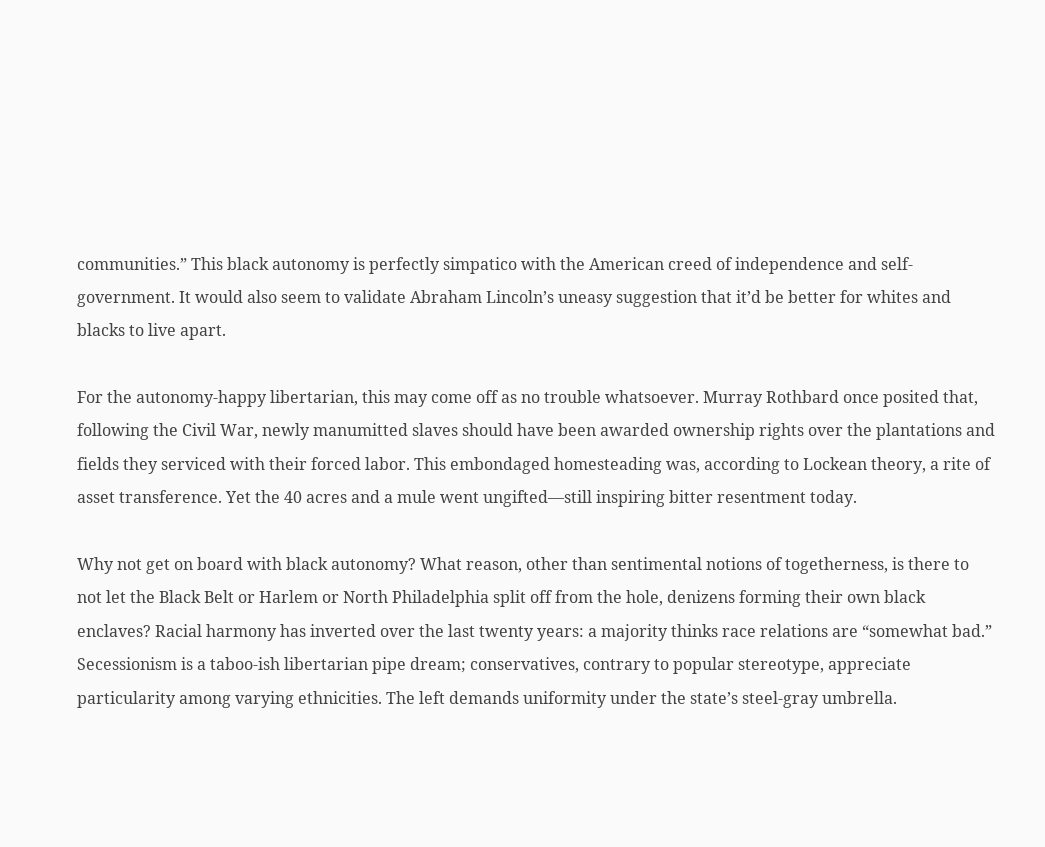communities.” This black autonomy is perfectly simpatico with the American creed of independence and self-government. It would also seem to validate Abraham Lincoln’s uneasy suggestion that it’d be better for whites and blacks to live apart.

For the autonomy-happy libertarian, this may come off as no trouble whatsoever. Murray Rothbard once posited that, following the Civil War, newly manumitted slaves should have been awarded ownership rights over the plantations and fields they serviced with their forced labor. This embondaged homesteading was, according to Lockean theory, a rite of asset transference. Yet the 40 acres and a mule went ungifted—still inspiring bitter resentment today.

Why not get on board with black autonomy? What reason, other than sentimental notions of togetherness, is there to not let the Black Belt or Harlem or North Philadelphia split off from the hole, denizens forming their own black enclaves? Racial harmony has inverted over the last twenty years: a majority thinks race relations are “somewhat bad.” Secessionism is a taboo-ish libertarian pipe dream; conservatives, contrary to popular stereotype, appreciate particularity among varying ethnicities. The left demands uniformity under the state’s steel-gray umbrella.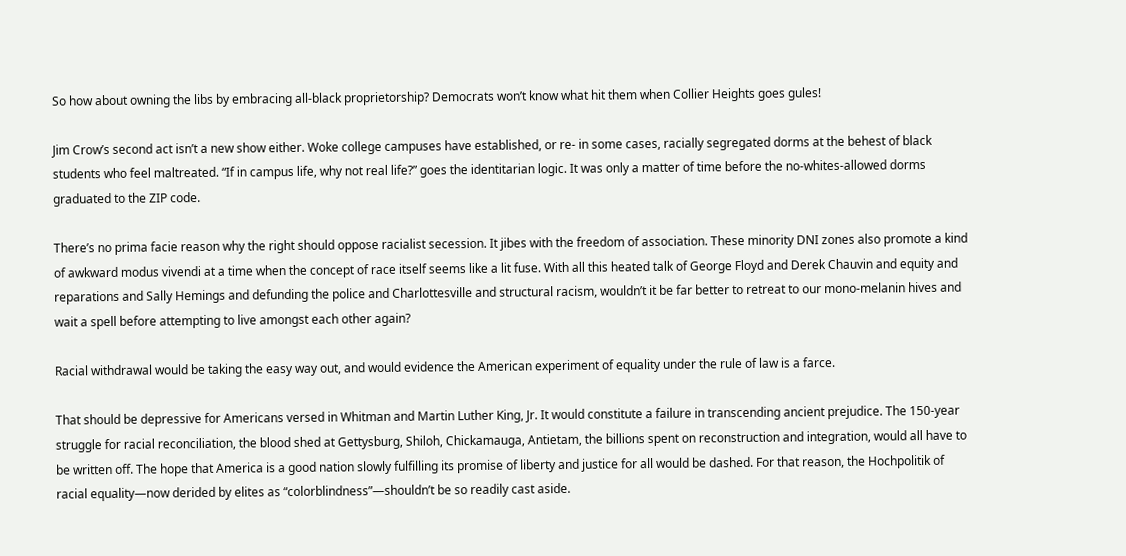So how about owning the libs by embracing all-black proprietorship? Democrats won’t know what hit them when Collier Heights goes gules!

Jim Crow’s second act isn’t a new show either. Woke college campuses have established, or re- in some cases, racially segregated dorms at the behest of black students who feel maltreated. “If in campus life, why not real life?” goes the identitarian logic. It was only a matter of time before the no-whites-allowed dorms graduated to the ZIP code.

There’s no prima facie reason why the right should oppose racialist secession. It jibes with the freedom of association. These minority DNI zones also promote a kind of awkward modus vivendi at a time when the concept of race itself seems like a lit fuse. With all this heated talk of George Floyd and Derek Chauvin and equity and reparations and Sally Hemings and defunding the police and Charlottesville and structural racism, wouldn’t it be far better to retreat to our mono-melanin hives and wait a spell before attempting to live amongst each other again?

Racial withdrawal would be taking the easy way out, and would evidence the American experiment of equality under the rule of law is a farce.

That should be depressive for Americans versed in Whitman and Martin Luther King, Jr. It would constitute a failure in transcending ancient prejudice. The 150-year struggle for racial reconciliation, the blood shed at Gettysburg, Shiloh, Chickamauga, Antietam, the billions spent on reconstruction and integration, would all have to be written off. The hope that America is a good nation slowly fulfilling its promise of liberty and justice for all would be dashed. For that reason, the Hochpolitik of racial equality—now derided by elites as “colorblindness”—shouldn’t be so readily cast aside.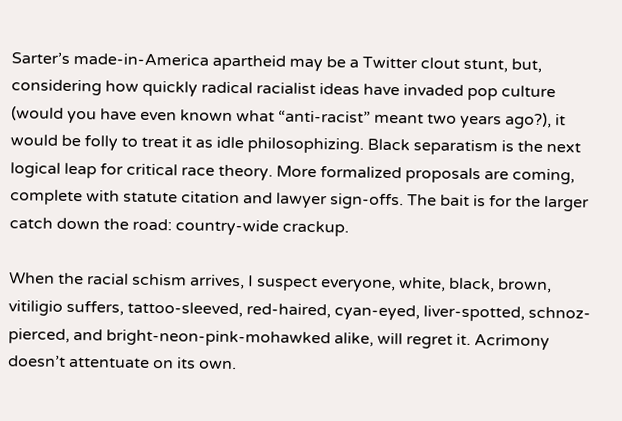Sarter’s made-in-America apartheid may be a Twitter clout stunt, but, considering how quickly radical racialist ideas have invaded pop culture (would you have even known what “anti-racist” meant two years ago?), it would be folly to treat it as idle philosophizing. Black separatism is the next logical leap for critical race theory. More formalized proposals are coming, complete with statute citation and lawyer sign-offs. The bait is for the larger catch down the road: country-wide crackup.

When the racial schism arrives, I suspect everyone, white, black, brown, vitiligio suffers, tattoo-sleeved, red-haired, cyan-eyed, liver-spotted, schnoz-pierced, and bright-neon-pink-mohawked alike, will regret it. Acrimony doesn’t attentuate on its own.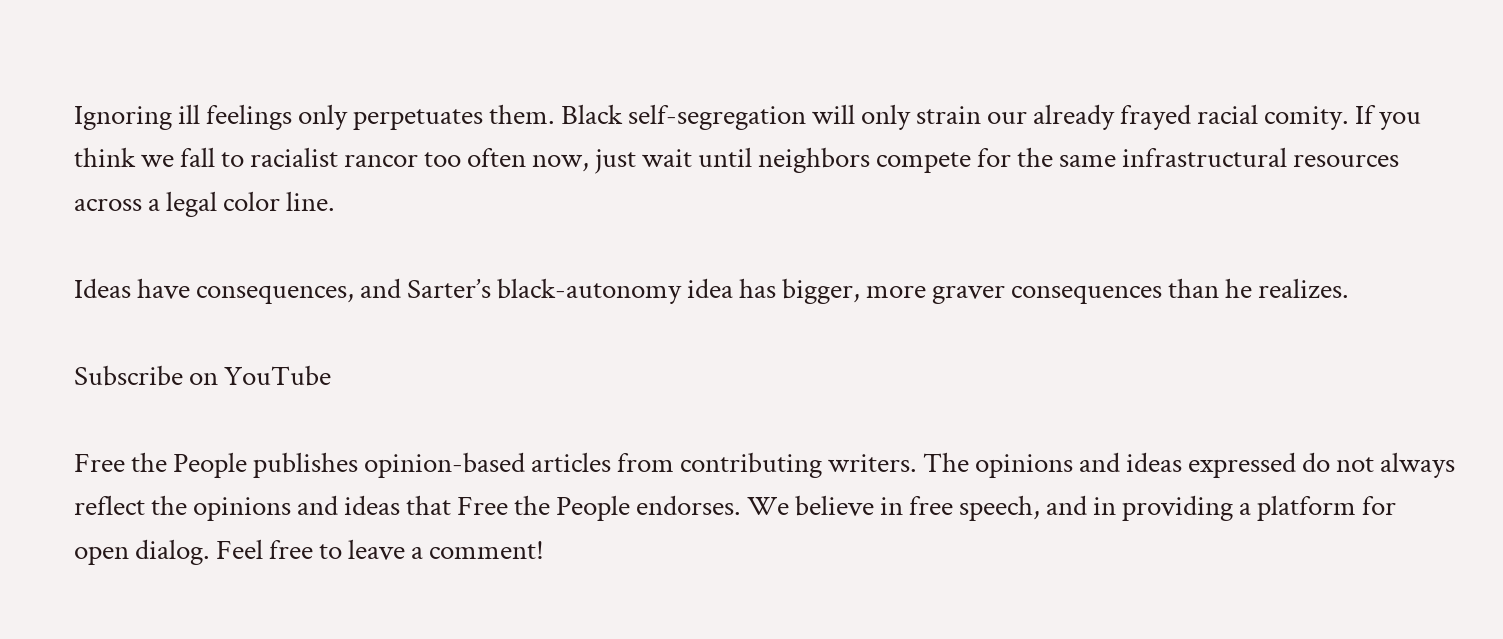Ignoring ill feelings only perpetuates them. Black self-segregation will only strain our already frayed racial comity. If you think we fall to racialist rancor too often now, just wait until neighbors compete for the same infrastructural resources across a legal color line.

Ideas have consequences, and Sarter’s black-autonomy idea has bigger, more graver consequences than he realizes.

Subscribe on YouTube

Free the People publishes opinion-based articles from contributing writers. The opinions and ideas expressed do not always reflect the opinions and ideas that Free the People endorses. We believe in free speech, and in providing a platform for open dialog. Feel free to leave a comment!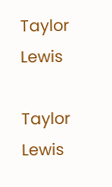Taylor Lewis

Taylor Lewis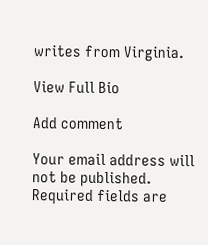writes from Virginia.

View Full Bio

Add comment

Your email address will not be published. Required fields are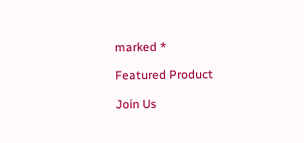marked *

Featured Product

Join Us